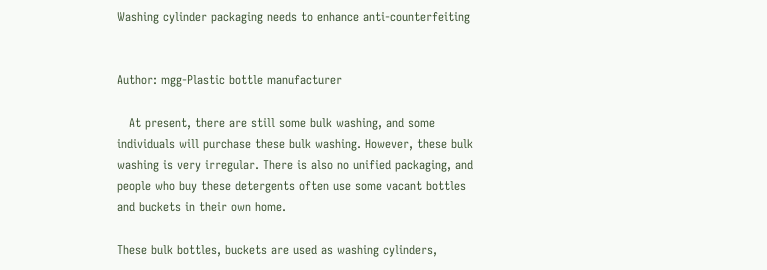Washing cylinder packaging needs to enhance anti-counterfeiting


Author: mgg-Plastic bottle manufacturer

   At present, there are still some bulk washing, and some individuals will purchase these bulk washing. However, these bulk washing is very irregular. There is also no unified packaging, and people who buy these detergents often use some vacant bottles and buckets in their own home.

These bulk bottles, buckets are used as washing cylinders,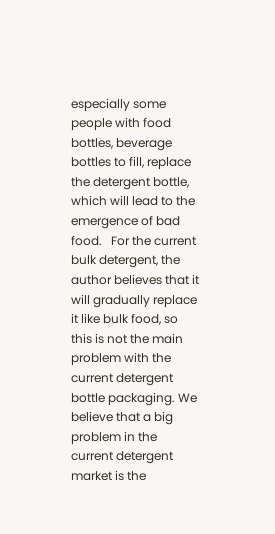especially some people with food bottles, beverage bottles to fill, replace the detergent bottle, which will lead to the emergence of bad food.   For the current bulk detergent, the author believes that it will gradually replace it like bulk food, so this is not the main problem with the current detergent bottle packaging. We believe that a big problem in the current detergent market is the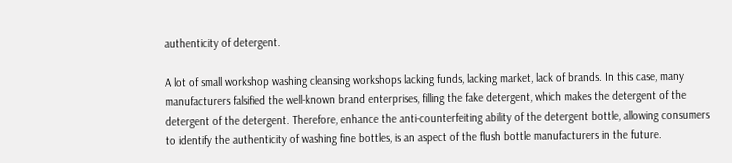authenticity of detergent.

A lot of small workshop washing cleansing workshops lacking funds, lacking market, lack of brands. In this case, many manufacturers falsified the well-known brand enterprises, filling the fake detergent, which makes the detergent of the detergent of the detergent. Therefore, enhance the anti-counterfeiting ability of the detergent bottle, allowing consumers to identify the authenticity of washing fine bottles, is an aspect of the flush bottle manufacturers in the future.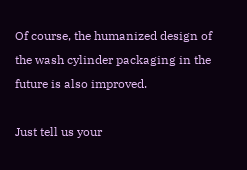Of course, the humanized design of the wash cylinder packaging in the future is also improved.

Just tell us your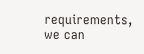requirements, we can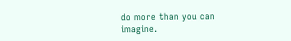do more than you can imagine.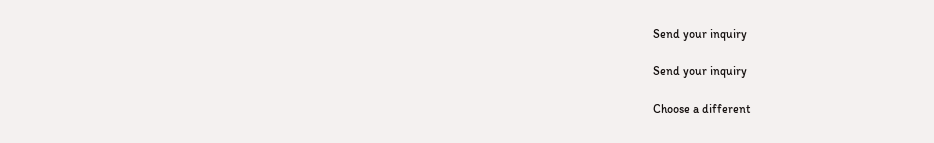Send your inquiry

Send your inquiry

Choose a different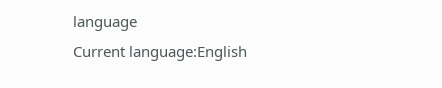language
Current language:English